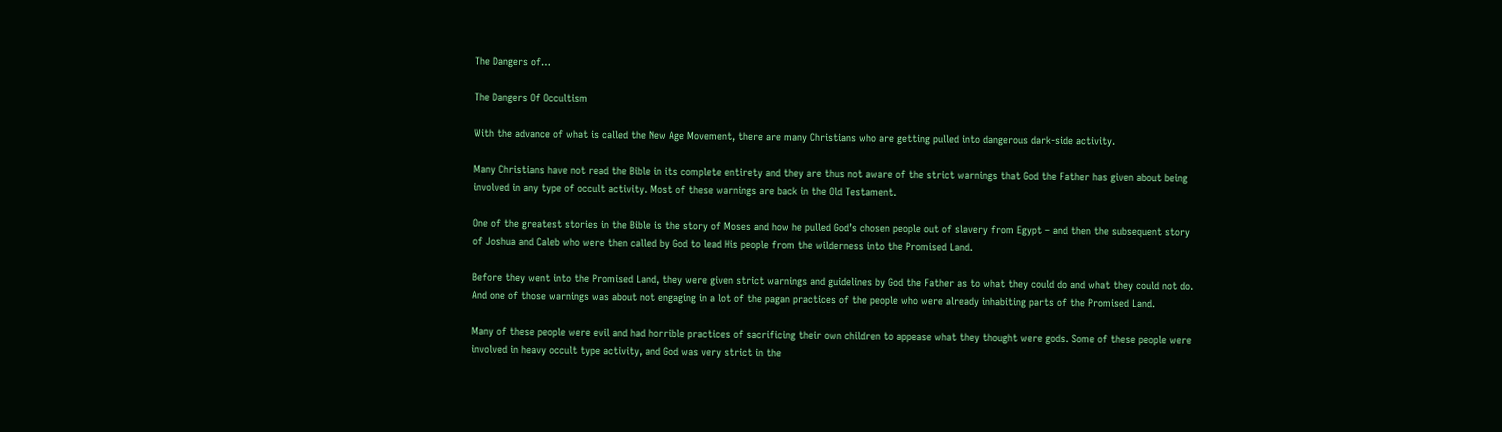The Dangers of…

The Dangers Of Occultism

With the advance of what is called the New Age Movement, there are many Christians who are getting pulled into dangerous dark-side activity.

Many Christians have not read the Bible in its complete entirety and they are thus not aware of the strict warnings that God the Father has given about being involved in any type of occult activity. Most of these warnings are back in the Old Testament.

One of the greatest stories in the Bible is the story of Moses and how he pulled God’s chosen people out of slavery from Egypt – and then the subsequent story of Joshua and Caleb who were then called by God to lead His people from the wilderness into the Promised Land.

Before they went into the Promised Land, they were given strict warnings and guidelines by God the Father as to what they could do and what they could not do. And one of those warnings was about not engaging in a lot of the pagan practices of the people who were already inhabiting parts of the Promised Land.

Many of these people were evil and had horrible practices of sacrificing their own children to appease what they thought were gods. Some of these people were involved in heavy occult type activity, and God was very strict in the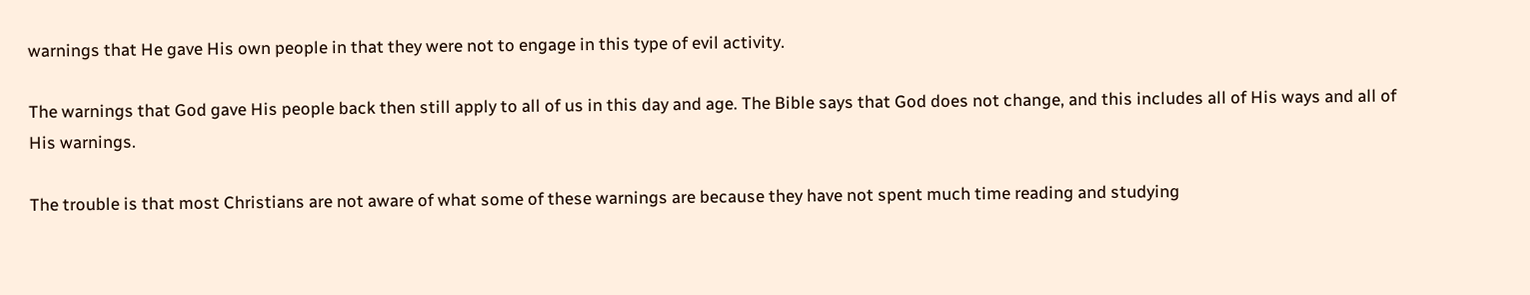warnings that He gave His own people in that they were not to engage in this type of evil activity.

The warnings that God gave His people back then still apply to all of us in this day and age. The Bible says that God does not change, and this includes all of His ways and all of His warnings.

The trouble is that most Christians are not aware of what some of these warnings are because they have not spent much time reading and studying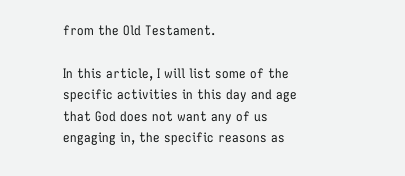from the Old Testament.

In this article, I will list some of the specific activities in this day and age that God does not want any of us engaging in, the specific reasons as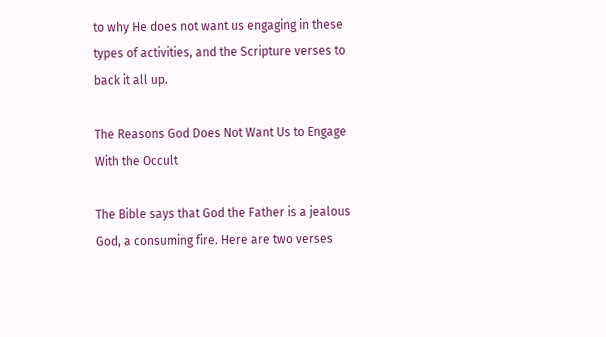to why He does not want us engaging in these types of activities, and the Scripture verses to back it all up.

The Reasons God Does Not Want Us to Engage With the Occult

The Bible says that God the Father is a jealous God, a consuming fire. Here are two verses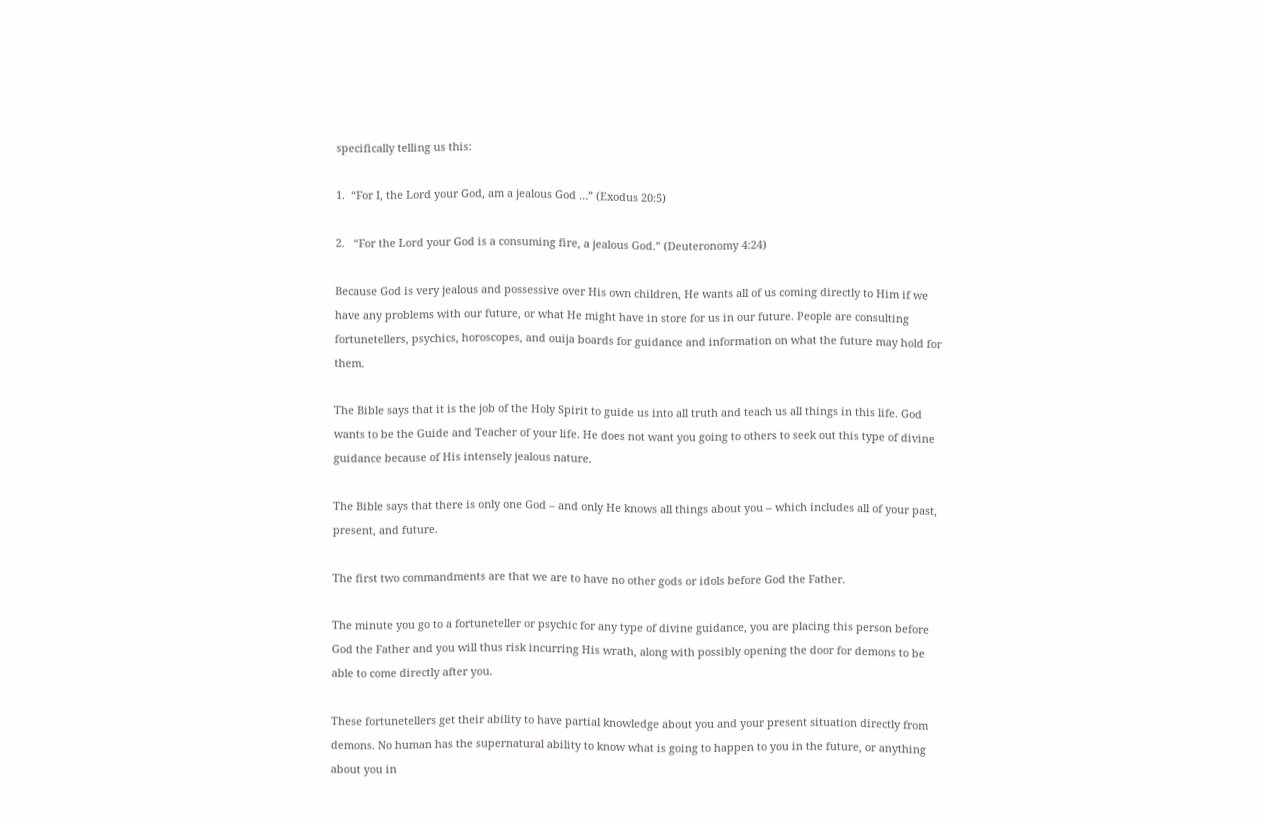specifically telling us this:

1.  “For I, the Lord your God, am a jealous God …” (Exodus 20:5)

2.   “For the Lord your God is a consuming fire, a jealous God.” (Deuteronomy 4:24)

Because God is very jealous and possessive over His own children, He wants all of us coming directly to Him if we have any problems with our future, or what He might have in store for us in our future. People are consulting fortunetellers, psychics, horoscopes, and ouija boards for guidance and information on what the future may hold for them.

The Bible says that it is the job of the Holy Spirit to guide us into all truth and teach us all things in this life. God wants to be the Guide and Teacher of your life. He does not want you going to others to seek out this type of divine guidance because of His intensely jealous nature.

The Bible says that there is only one God – and only He knows all things about you – which includes all of your past, present, and future.

The first two commandments are that we are to have no other gods or idols before God the Father.

The minute you go to a fortuneteller or psychic for any type of divine guidance, you are placing this person before God the Father and you will thus risk incurring His wrath, along with possibly opening the door for demons to be able to come directly after you.

These fortunetellers get their ability to have partial knowledge about you and your present situation directly from demons. No human has the supernatural ability to know what is going to happen to you in the future, or anything about you in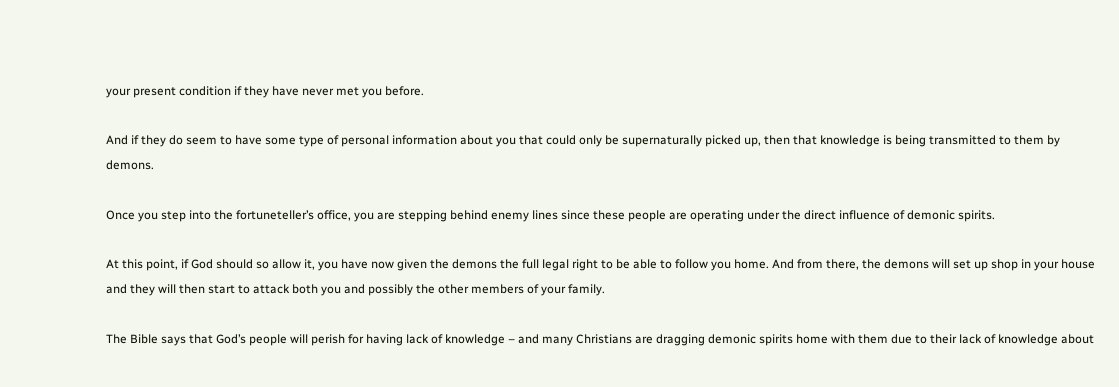your present condition if they have never met you before.

And if they do seem to have some type of personal information about you that could only be supernaturally picked up, then that knowledge is being transmitted to them by demons.

Once you step into the fortuneteller’s office, you are stepping behind enemy lines since these people are operating under the direct influence of demonic spirits.

At this point, if God should so allow it, you have now given the demons the full legal right to be able to follow you home. And from there, the demons will set up shop in your house and they will then start to attack both you and possibly the other members of your family.

The Bible says that God’s people will perish for having lack of knowledge – and many Christians are dragging demonic spirits home with them due to their lack of knowledge about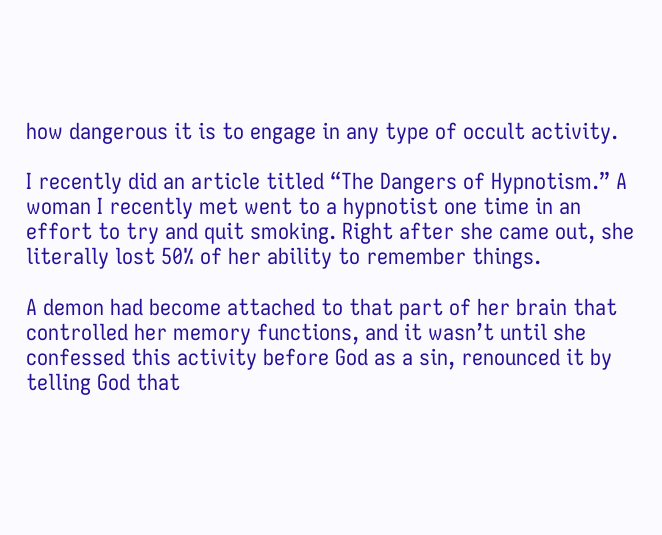how dangerous it is to engage in any type of occult activity.

I recently did an article titled “The Dangers of Hypnotism.” A woman I recently met went to a hypnotist one time in an effort to try and quit smoking. Right after she came out, she literally lost 50% of her ability to remember things.

A demon had become attached to that part of her brain that controlled her memory functions, and it wasn’t until she confessed this activity before God as a sin, renounced it by telling God that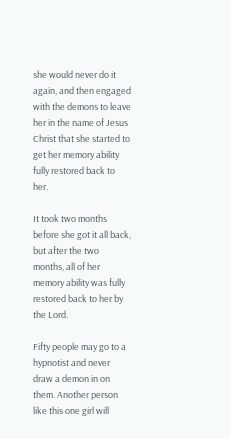she would never do it again, and then engaged with the demons to leave her in the name of Jesus Christ that she started to get her memory ability fully restored back to her.

It took two months before she got it all back, but after the two months, all of her memory ability was fully restored back to her by the Lord.

Fifty people may go to a hypnotist and never draw a demon in on them. Another person like this one girl will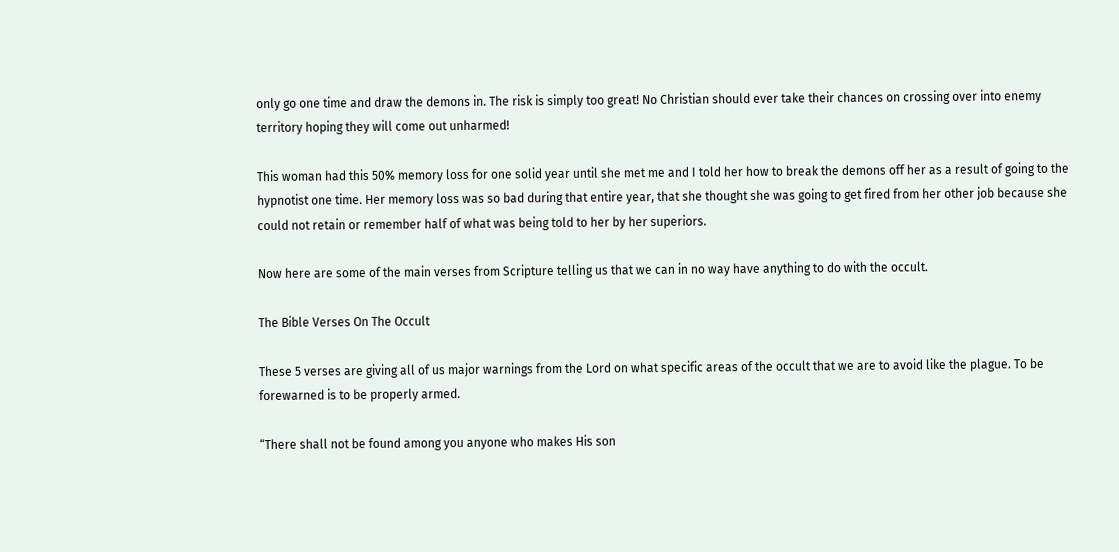only go one time and draw the demons in. The risk is simply too great! No Christian should ever take their chances on crossing over into enemy territory hoping they will come out unharmed!

This woman had this 50% memory loss for one solid year until she met me and I told her how to break the demons off her as a result of going to the hypnotist one time. Her memory loss was so bad during that entire year, that she thought she was going to get fired from her other job because she could not retain or remember half of what was being told to her by her superiors.

Now here are some of the main verses from Scripture telling us that we can in no way have anything to do with the occult.

The Bible Verses On The Occult

These 5 verses are giving all of us major warnings from the Lord on what specific areas of the occult that we are to avoid like the plague. To be forewarned is to be properly armed.

“There shall not be found among you anyone who makes His son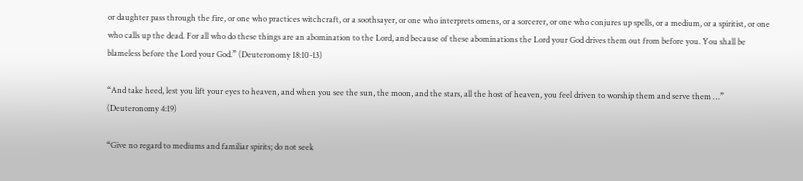or daughter pass through the fire, or one who practices witchcraft, or a soothsayer, or one who interprets omens, or a sorcerer, or one who conjures up spells, or a medium, or a spiritist, or one who calls up the dead. For all who do these things are an abomination to the Lord, and because of these abominations the Lord your God drives them out from before you. You shall be blameless before the Lord your God.” (Deuteronomy 18:10-13)

“And take heed, lest you lift your eyes to heaven, and when you see the sun, the moon, and the stars, all the host of heaven, you feel driven to worship them and serve them …” (Deuteronomy 4:19)

“Give no regard to mediums and familiar spirits; do not seek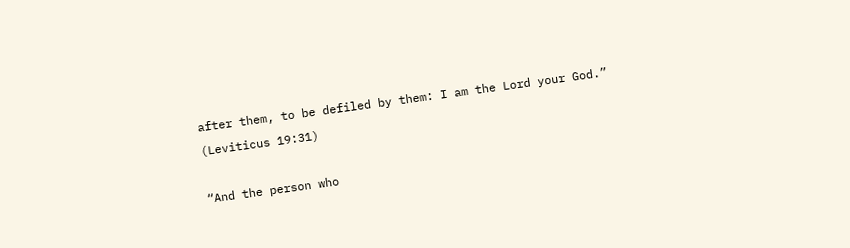after them, to be defiled by them: I am the Lord your God.” (Leviticus 19:31)

“And the person who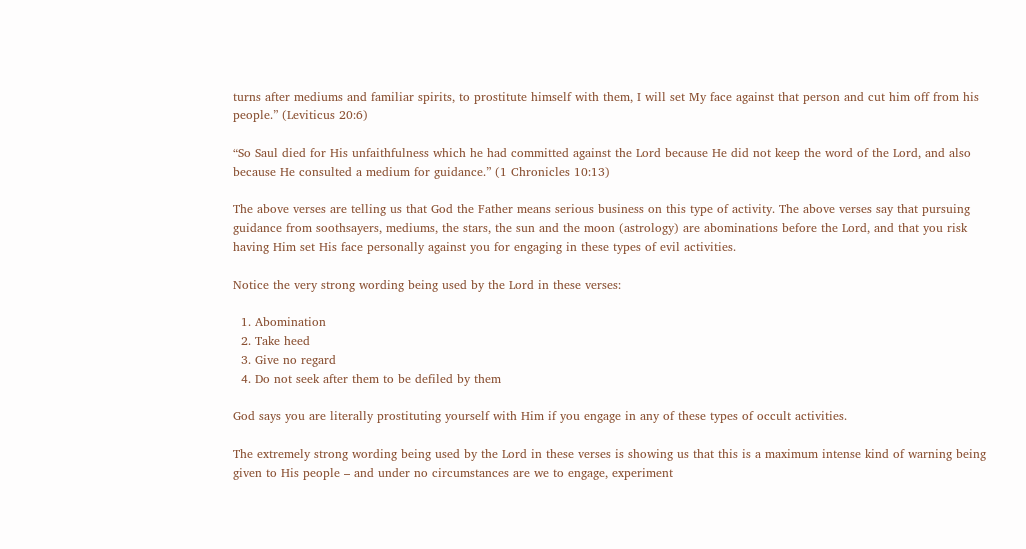turns after mediums and familiar spirits, to prostitute himself with them, I will set My face against that person and cut him off from his people.” (Leviticus 20:6)

“So Saul died for His unfaithfulness which he had committed against the Lord because He did not keep the word of the Lord, and also because He consulted a medium for guidance.” (1 Chronicles 10:13)

The above verses are telling us that God the Father means serious business on this type of activity. The above verses say that pursuing guidance from soothsayers, mediums, the stars, the sun and the moon (astrology) are abominations before the Lord, and that you risk having Him set His face personally against you for engaging in these types of evil activities.

Notice the very strong wording being used by the Lord in these verses:

  1. Abomination
  2. Take heed
  3. Give no regard
  4. Do not seek after them to be defiled by them

God says you are literally prostituting yourself with Him if you engage in any of these types of occult activities.

The extremely strong wording being used by the Lord in these verses is showing us that this is a maximum intense kind of warning being given to His people – and under no circumstances are we to engage, experiment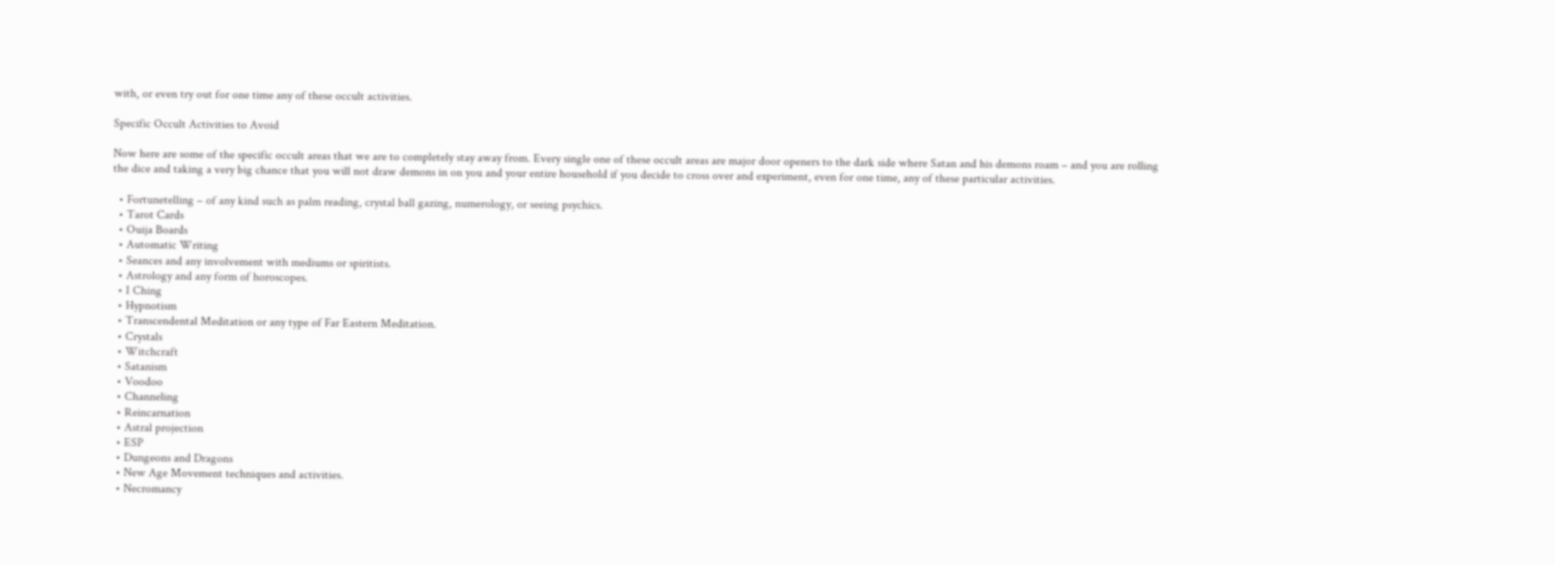with, or even try out for one time any of these occult activities.

Specific Occult Activities to Avoid

Now here are some of the specific occult areas that we are to completely stay away from. Every single one of these occult areas are major door openers to the dark side where Satan and his demons roam – and you are rolling the dice and taking a very big chance that you will not draw demons in on you and your entire household if you decide to cross over and experiment, even for one time, any of these particular activities.

  • Fortunetelling – of any kind such as palm reading, crystal ball gazing, numerology, or seeing psychics.
  • Tarot Cards
  • Ouija Boards
  • Automatic Writing
  • Seances and any involvement with mediums or spiritists.
  • Astrology and any form of horoscopes.
  • I Ching
  • Hypnotism
  • Transcendental Meditation or any type of Far Eastern Meditation.
  • Crystals
  • Witchcraft
  • Satanism
  • Voodoo
  • Channeling
  • Reincarnation
  • Astral projection
  • ESP
  • Dungeons and Dragons
  • New Age Movement techniques and activities.
  • Necromancy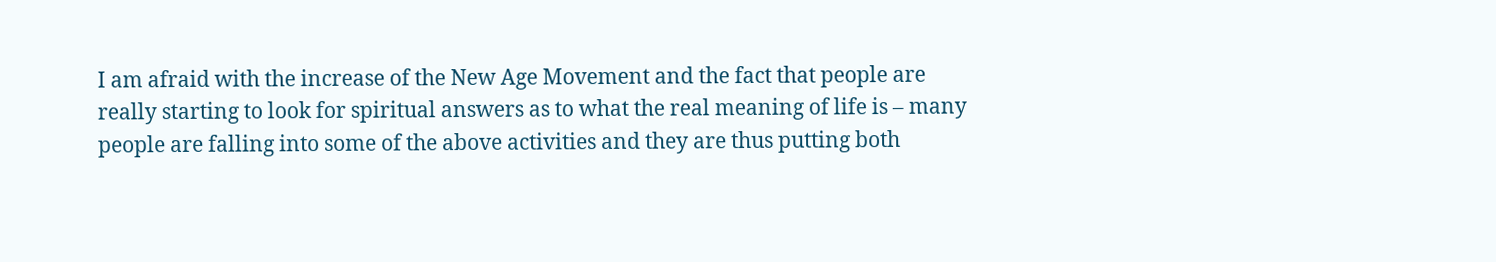I am afraid with the increase of the New Age Movement and the fact that people are really starting to look for spiritual answers as to what the real meaning of life is – many people are falling into some of the above activities and they are thus putting both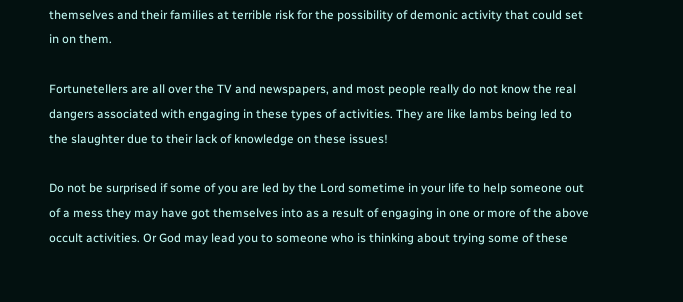themselves and their families at terrible risk for the possibility of demonic activity that could set in on them.

Fortunetellers are all over the TV and newspapers, and most people really do not know the real dangers associated with engaging in these types of activities. They are like lambs being led to the slaughter due to their lack of knowledge on these issues!

Do not be surprised if some of you are led by the Lord sometime in your life to help someone out of a mess they may have got themselves into as a result of engaging in one or more of the above occult activities. Or God may lead you to someone who is thinking about trying some of these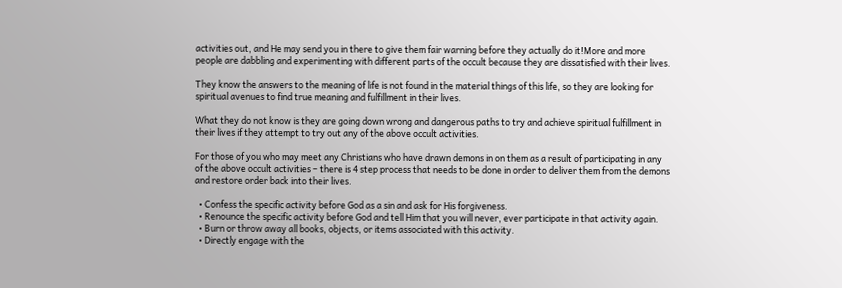activities out, and He may send you in there to give them fair warning before they actually do it!More and more people are dabbling and experimenting with different parts of the occult because they are dissatisfied with their lives.

They know the answers to the meaning of life is not found in the material things of this life, so they are looking for spiritual avenues to find true meaning and fulfillment in their lives.

What they do not know is they are going down wrong and dangerous paths to try and achieve spiritual fulfillment in their lives if they attempt to try out any of the above occult activities.

For those of you who may meet any Christians who have drawn demons in on them as a result of participating in any of the above occult activities – there is 4 step process that needs to be done in order to deliver them from the demons and restore order back into their lives.

  • Confess the specific activity before God as a sin and ask for His forgiveness.
  • Renounce the specific activity before God and tell Him that you will never, ever participate in that activity again.
  • Burn or throw away all books, objects, or items associated with this activity.
  • Directly engage with the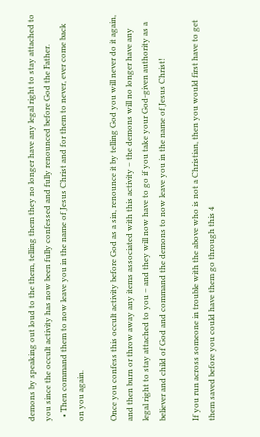demons by speaking out loud to the them, telling them they no longer have any legal right to stay attached to you since the occult activity has now been fully confessed and fully renounced before God the Father.
  • Then command them to now leave you in the name of Jesus Christ and for them to never, ever come back on you again.

Once you confess this occult activity before God as a sin, renounce it by telling God you will never do it again, and then burn or throw away any items associated with this activity – the demons will no longer have any legal right to stay attached to you – and they will now have to go if you take your God-given authority as a believer and child of God and command the demons to now leave you in the name of Jesus Christ!

If you run across someone in trouble with the above who is not a Christian, then you would first have to get them saved before you could have them go through this 4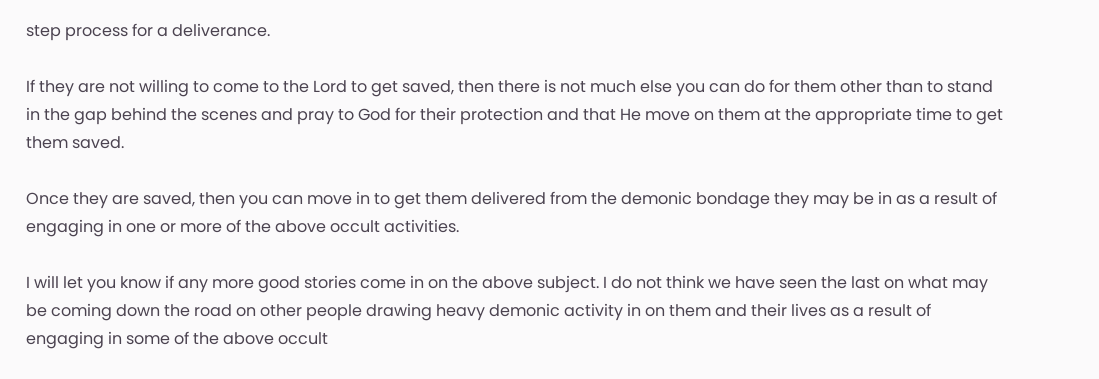step process for a deliverance.

If they are not willing to come to the Lord to get saved, then there is not much else you can do for them other than to stand in the gap behind the scenes and pray to God for their protection and that He move on them at the appropriate time to get them saved.

Once they are saved, then you can move in to get them delivered from the demonic bondage they may be in as a result of engaging in one or more of the above occult activities.

I will let you know if any more good stories come in on the above subject. I do not think we have seen the last on what may be coming down the road on other people drawing heavy demonic activity in on them and their lives as a result of engaging in some of the above occult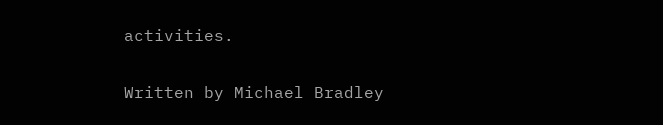activities.

Written by Michael Bradley